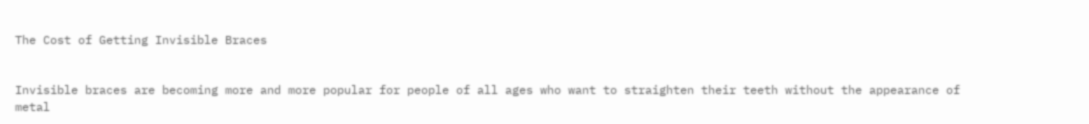The Cost of Getting Invisible Braces


Invisible braces are becoming more and more popular for people of all ages who want to straighten their teeth without the appearance of metal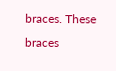braces. These braces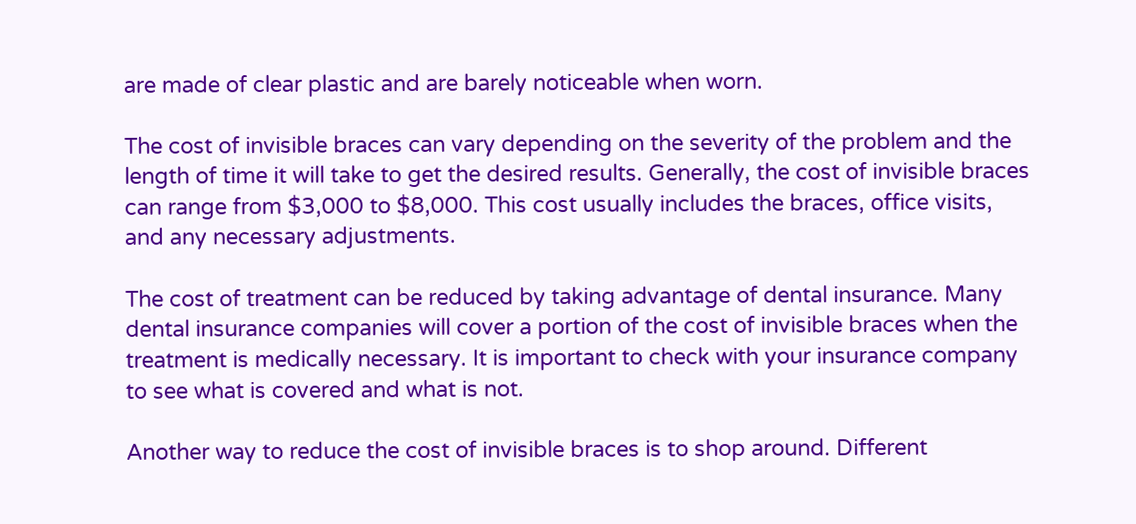are made of clear plastic and are barely noticeable when worn.

The cost of invisible braces can vary depending on the severity of the problem and the length of time it will take to get the desired results. Generally, the cost of invisible braces can range from $3,000 to $8,000. This cost usually includes the braces, office visits, and any necessary adjustments.

The cost of treatment can be reduced by taking advantage of dental insurance. Many dental insurance companies will cover a portion of the cost of invisible braces when the treatment is medically necessary. It is important to check with your insurance company to see what is covered and what is not.

Another way to reduce the cost of invisible braces is to shop around. Different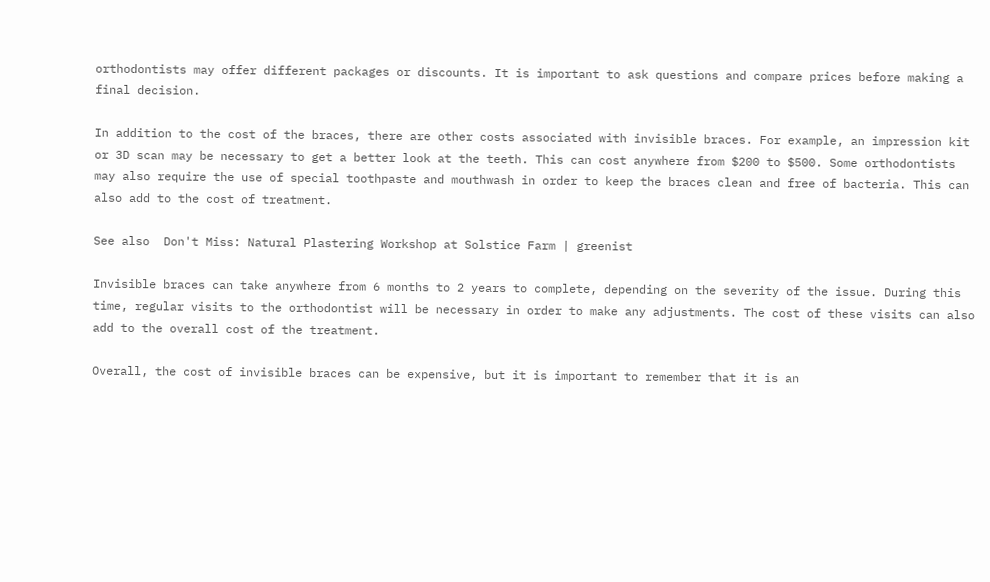orthodontists may offer different packages or discounts. It is important to ask questions and compare prices before making a final decision.

In addition to the cost of the braces, there are other costs associated with invisible braces. For example, an impression kit or 3D scan may be necessary to get a better look at the teeth. This can cost anywhere from $200 to $500. Some orthodontists may also require the use of special toothpaste and mouthwash in order to keep the braces clean and free of bacteria. This can also add to the cost of treatment.

See also  Don't Miss: Natural Plastering Workshop at Solstice Farm | greenist

Invisible braces can take anywhere from 6 months to 2 years to complete, depending on the severity of the issue. During this time, regular visits to the orthodontist will be necessary in order to make any adjustments. The cost of these visits can also add to the overall cost of the treatment.

Overall, the cost of invisible braces can be expensive, but it is important to remember that it is an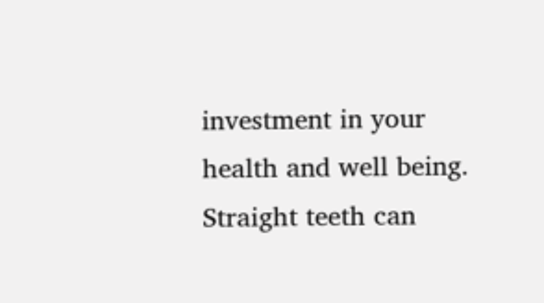investment in your health and well being. Straight teeth can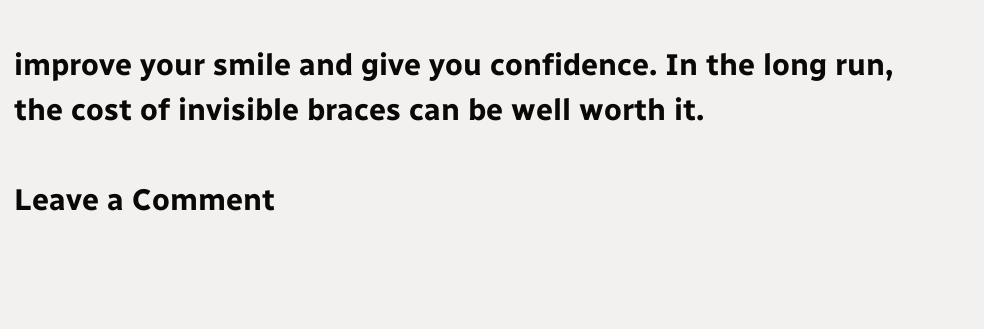improve your smile and give you confidence. In the long run, the cost of invisible braces can be well worth it.

Leave a Comment